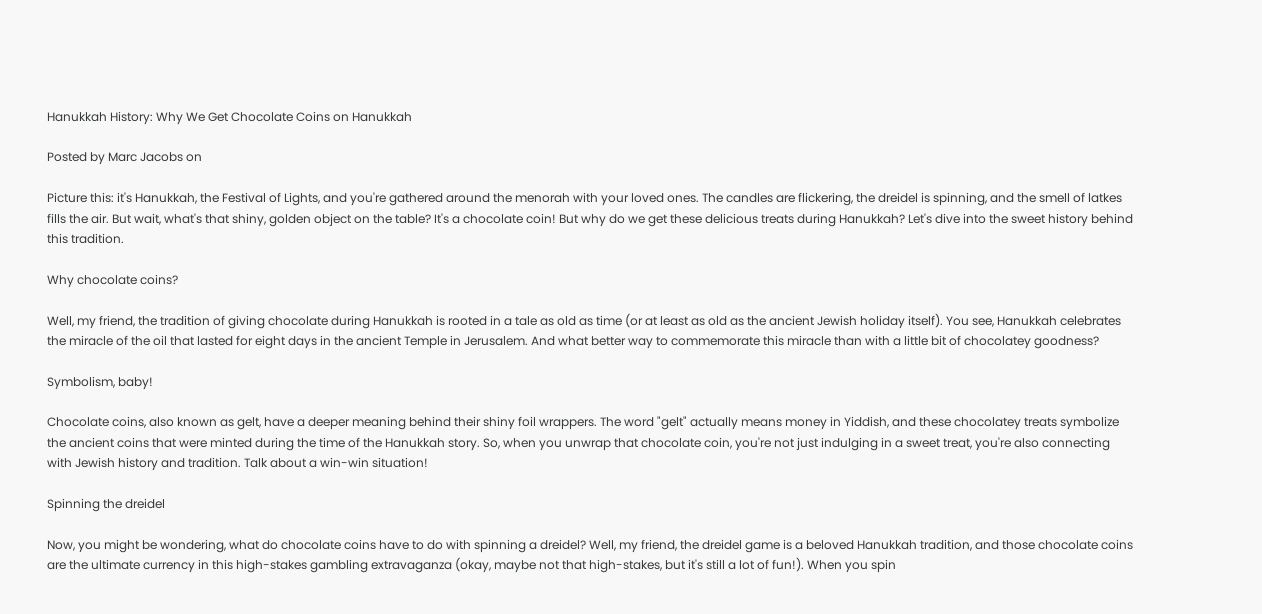Hanukkah History: Why We Get Chocolate Coins on Hanukkah

Posted by Marc Jacobs on

Picture this: it's Hanukkah, the Festival of Lights, and you're gathered around the menorah with your loved ones. The candles are flickering, the dreidel is spinning, and the smell of latkes fills the air. But wait, what's that shiny, golden object on the table? It's a chocolate coin! But why do we get these delicious treats during Hanukkah? Let's dive into the sweet history behind this tradition.

Why chocolate coins?

Well, my friend, the tradition of giving chocolate during Hanukkah is rooted in a tale as old as time (or at least as old as the ancient Jewish holiday itself). You see, Hanukkah celebrates the miracle of the oil that lasted for eight days in the ancient Temple in Jerusalem. And what better way to commemorate this miracle than with a little bit of chocolatey goodness?

Symbolism, baby!

Chocolate coins, also known as gelt, have a deeper meaning behind their shiny foil wrappers. The word "gelt" actually means money in Yiddish, and these chocolatey treats symbolize the ancient coins that were minted during the time of the Hanukkah story. So, when you unwrap that chocolate coin, you're not just indulging in a sweet treat, you're also connecting with Jewish history and tradition. Talk about a win-win situation!

Spinning the dreidel

Now, you might be wondering, what do chocolate coins have to do with spinning a dreidel? Well, my friend, the dreidel game is a beloved Hanukkah tradition, and those chocolate coins are the ultimate currency in this high-stakes gambling extravaganza (okay, maybe not that high-stakes, but it's still a lot of fun!). When you spin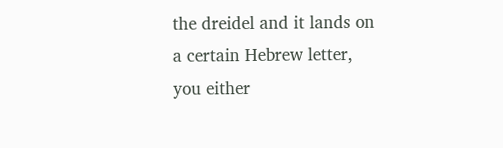the dreidel and it lands on a certain Hebrew letter, you either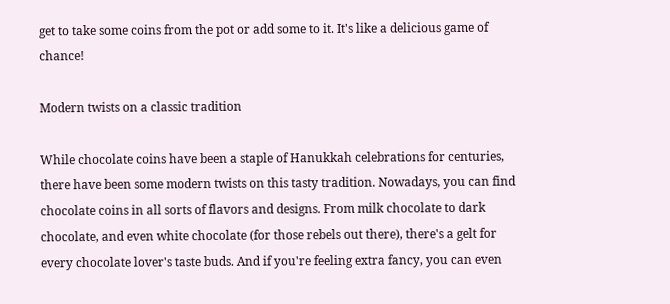get to take some coins from the pot or add some to it. It's like a delicious game of chance!

Modern twists on a classic tradition

While chocolate coins have been a staple of Hanukkah celebrations for centuries, there have been some modern twists on this tasty tradition. Nowadays, you can find chocolate coins in all sorts of flavors and designs. From milk chocolate to dark chocolate, and even white chocolate (for those rebels out there), there's a gelt for every chocolate lover's taste buds. And if you're feeling extra fancy, you can even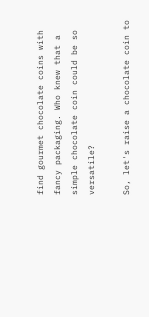find gourmet chocolate coins with fancy packaging. Who knew that a simple chocolate coin could be so versatile?

So, let's raise a chocolate coin to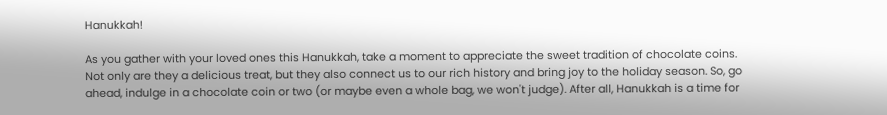Hanukkah!

As you gather with your loved ones this Hanukkah, take a moment to appreciate the sweet tradition of chocolate coins. Not only are they a delicious treat, but they also connect us to our rich history and bring joy to the holiday season. So, go ahead, indulge in a chocolate coin or two (or maybe even a whole bag, we won't judge). After all, Hanukkah is a time for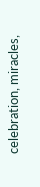celebration, miracles,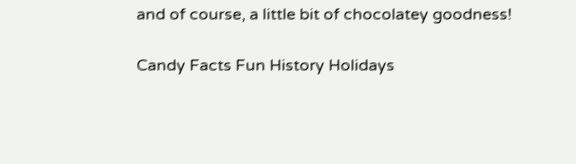and of course, a little bit of chocolatey goodness!

Candy Facts Fun History Holidays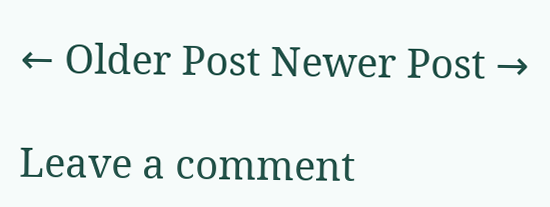← Older Post Newer Post →

Leave a comment